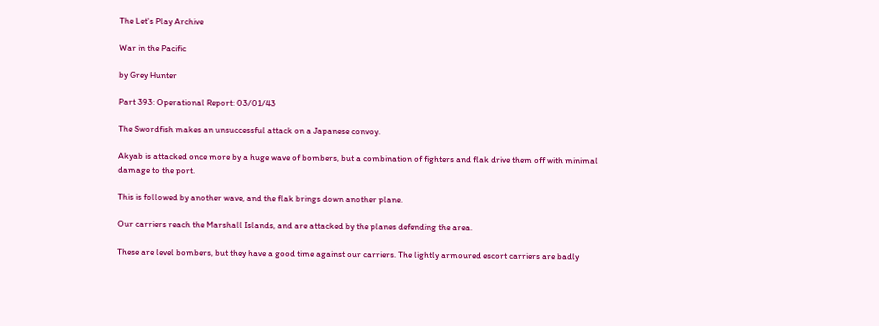The Let's Play Archive

War in the Pacific

by Grey Hunter

Part 393: Operational Report: 03/01/43

The Swordfish makes an unsuccessful attack on a Japanese convoy.

Akyab is attacked once more by a huge wave of bombers, but a combination of fighters and flak drive them off with minimal damage to the port.

This is followed by another wave, and the flak brings down another plane.

Our carriers reach the Marshall Islands, and are attacked by the planes defending the area.

These are level bombers, but they have a good time against our carriers. The lightly armoured escort carriers are badly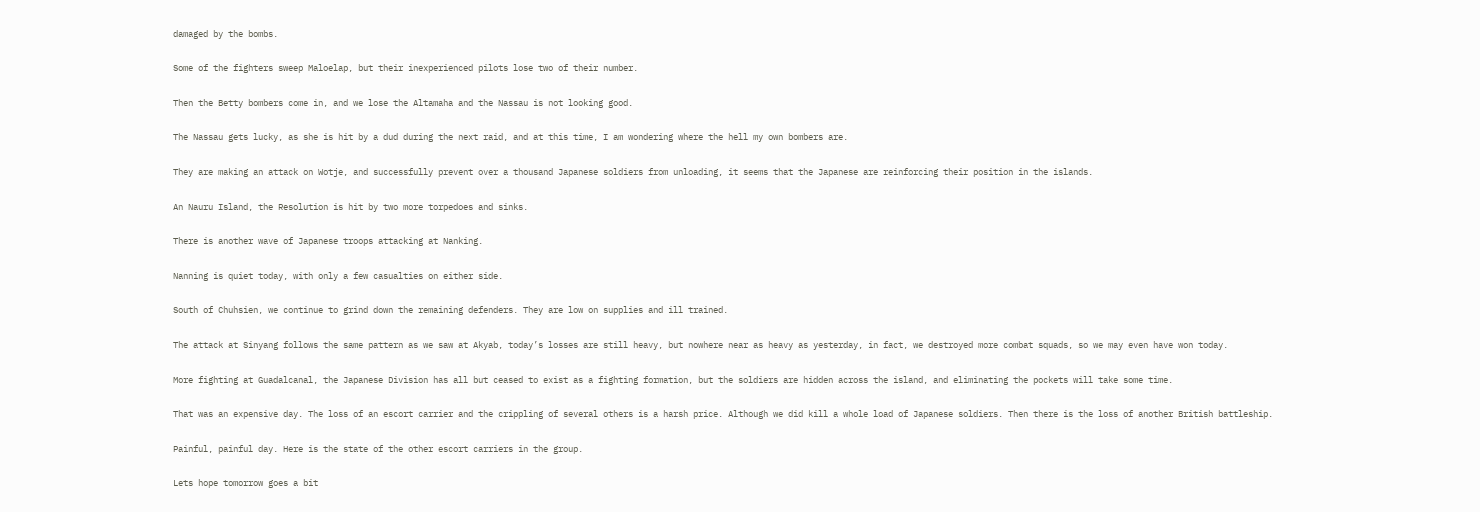damaged by the bombs.

Some of the fighters sweep Maloelap, but their inexperienced pilots lose two of their number.

Then the Betty bombers come in, and we lose the Altamaha and the Nassau is not looking good.

The Nassau gets lucky, as she is hit by a dud during the next raid, and at this time, I am wondering where the hell my own bombers are.

They are making an attack on Wotje, and successfully prevent over a thousand Japanese soldiers from unloading, it seems that the Japanese are reinforcing their position in the islands.

An Nauru Island, the Resolution is hit by two more torpedoes and sinks.

There is another wave of Japanese troops attacking at Nanking.

Nanning is quiet today, with only a few casualties on either side.

South of Chuhsien, we continue to grind down the remaining defenders. They are low on supplies and ill trained.

The attack at Sinyang follows the same pattern as we saw at Akyab, today’s losses are still heavy, but nowhere near as heavy as yesterday, in fact, we destroyed more combat squads, so we may even have won today.

More fighting at Guadalcanal, the Japanese Division has all but ceased to exist as a fighting formation, but the soldiers are hidden across the island, and eliminating the pockets will take some time.

That was an expensive day. The loss of an escort carrier and the crippling of several others is a harsh price. Although we did kill a whole load of Japanese soldiers. Then there is the loss of another British battleship.

Painful, painful day. Here is the state of the other escort carriers in the group.

Lets hope tomorrow goes a bit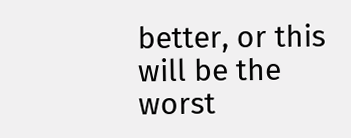better, or this will be the worst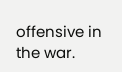offensive in the war.